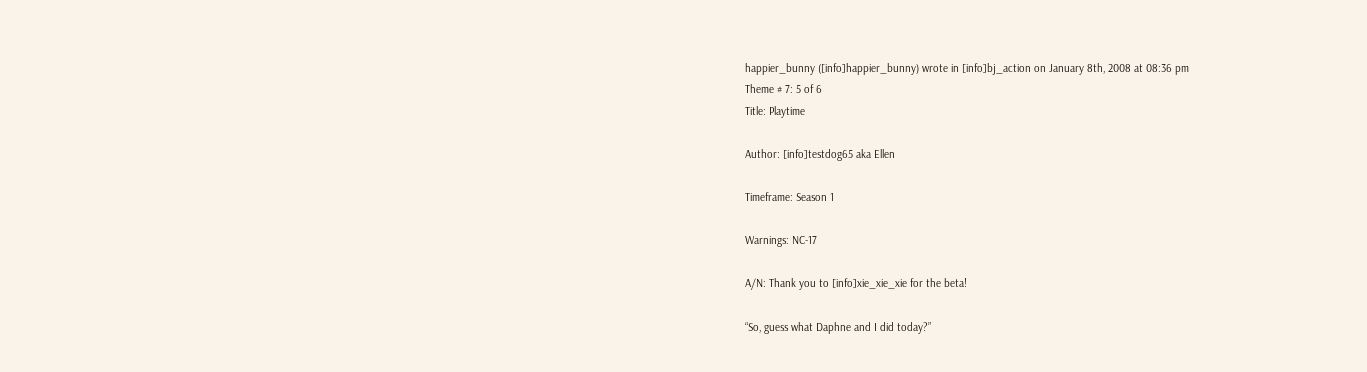happier_bunny ([info]happier_bunny) wrote in [info]bj_action on January 8th, 2008 at 08:36 pm
Theme # 7: 5 of 6
Title: Playtime

Author: [info]testdog65 aka Ellen

Timeframe: Season 1

Warnings: NC-17

A/N: Thank you to [info]xie_xie_xie for the beta!

“So, guess what Daphne and I did today?”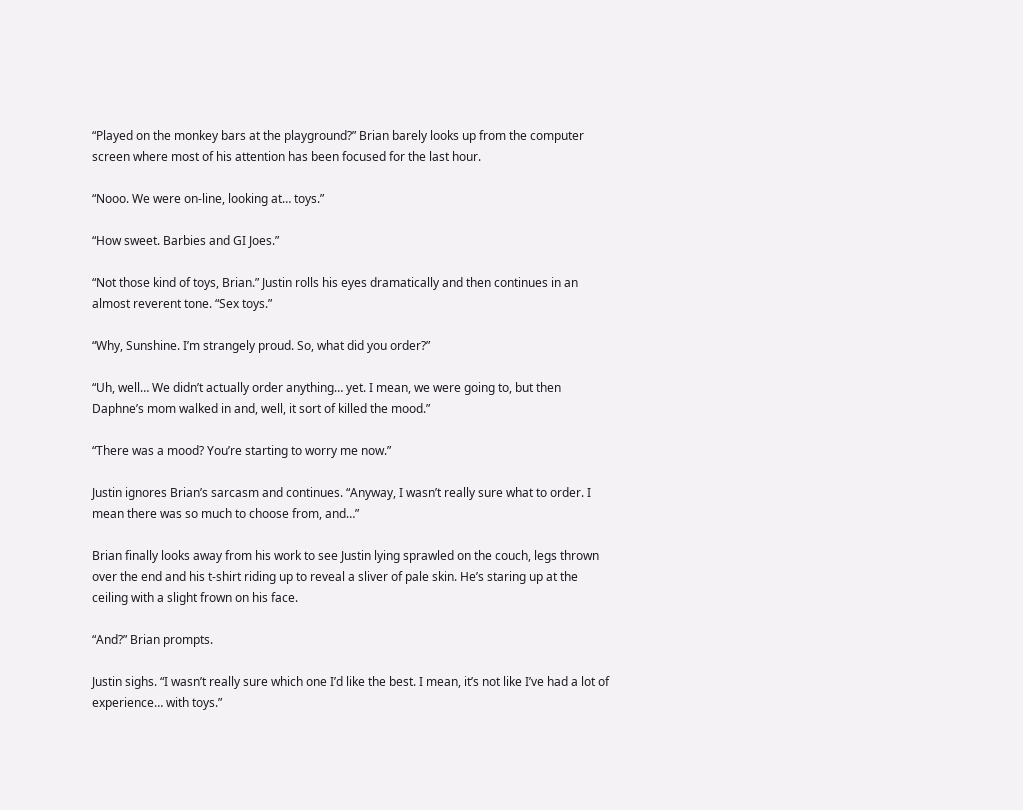“Played on the monkey bars at the playground?” Brian barely looks up from the computer screen where most of his attention has been focused for the last hour.

“Nooo. We were on-line, looking at… toys.”

“How sweet. Barbies and GI Joes.”

“Not those kind of toys, Brian.” Justin rolls his eyes dramatically and then continues in an almost reverent tone. “Sex toys.”

“Why, Sunshine. I’m strangely proud. So, what did you order?”

“Uh, well… We didn’t actually order anything… yet. I mean, we were going to, but then Daphne’s mom walked in and, well, it sort of killed the mood.”

“There was a mood? You’re starting to worry me now.”

Justin ignores Brian’s sarcasm and continues. “Anyway, I wasn’t really sure what to order. I mean there was so much to choose from, and…”

Brian finally looks away from his work to see Justin lying sprawled on the couch, legs thrown over the end and his t-shirt riding up to reveal a sliver of pale skin. He’s staring up at the ceiling with a slight frown on his face.

“And?” Brian prompts.

Justin sighs. “I wasn’t really sure which one I’d like the best. I mean, it’s not like I’ve had a lot of experience… with toys.”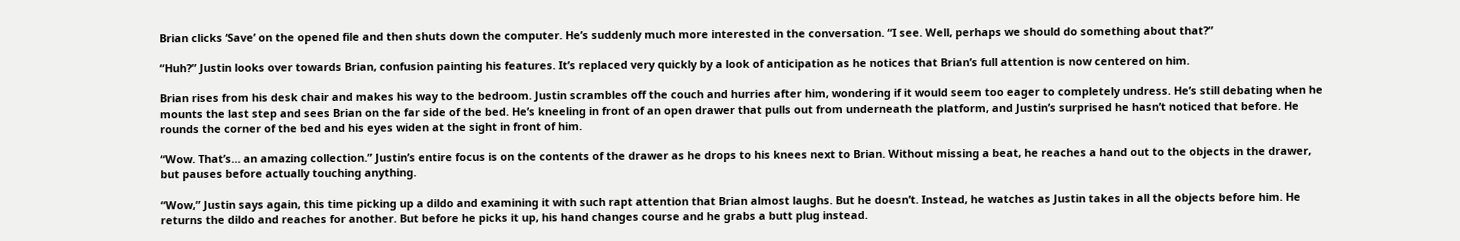Brian clicks ‘Save’ on the opened file and then shuts down the computer. He’s suddenly much more interested in the conversation. “I see. Well, perhaps we should do something about that?”

“Huh?” Justin looks over towards Brian, confusion painting his features. It’s replaced very quickly by a look of anticipation as he notices that Brian’s full attention is now centered on him.

Brian rises from his desk chair and makes his way to the bedroom. Justin scrambles off the couch and hurries after him, wondering if it would seem too eager to completely undress. He’s still debating when he mounts the last step and sees Brian on the far side of the bed. He’s kneeling in front of an open drawer that pulls out from underneath the platform, and Justin’s surprised he hasn’t noticed that before. He rounds the corner of the bed and his eyes widen at the sight in front of him.

“Wow. That’s… an amazing collection.” Justin’s entire focus is on the contents of the drawer as he drops to his knees next to Brian. Without missing a beat, he reaches a hand out to the objects in the drawer, but pauses before actually touching anything.

“Wow,” Justin says again, this time picking up a dildo and examining it with such rapt attention that Brian almost laughs. But he doesn’t. Instead, he watches as Justin takes in all the objects before him. He returns the dildo and reaches for another. But before he picks it up, his hand changes course and he grabs a butt plug instead.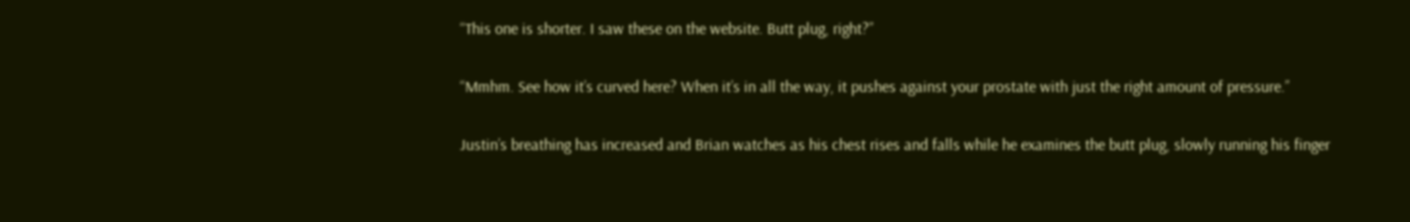“This one is shorter. I saw these on the website. Butt plug, right?”

“Mmhm. See how it’s curved here? When it’s in all the way, it pushes against your prostate with just the right amount of pressure.”

Justin’s breathing has increased and Brian watches as his chest rises and falls while he examines the butt plug, slowly running his finger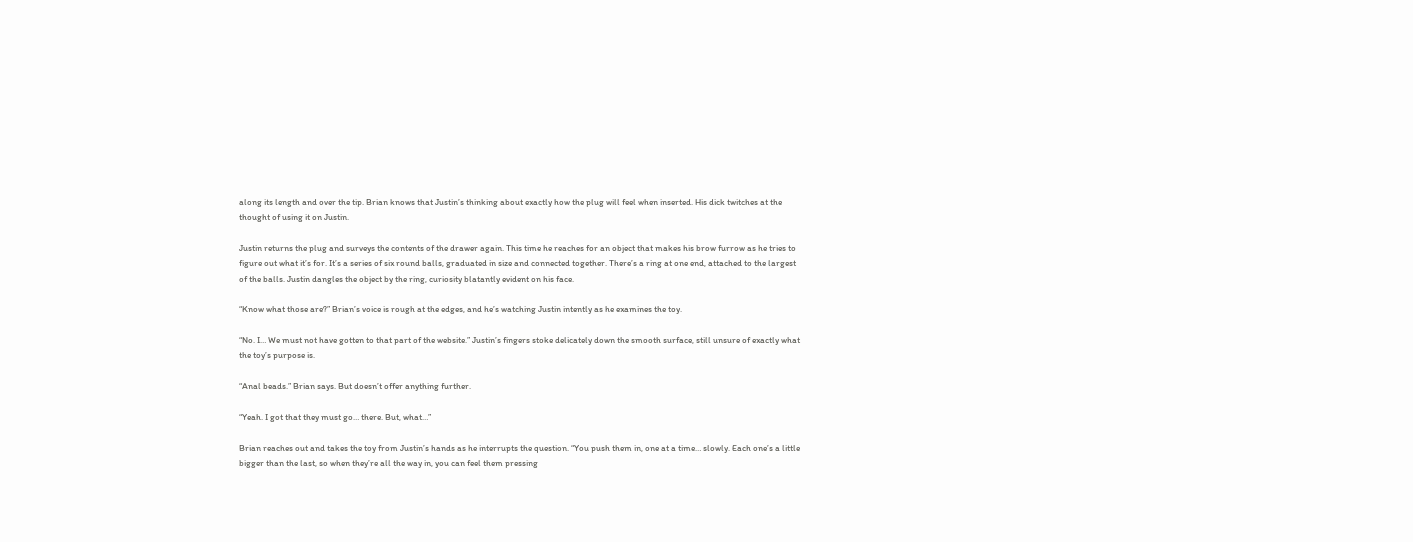along its length and over the tip. Brian knows that Justin’s thinking about exactly how the plug will feel when inserted. His dick twitches at the thought of using it on Justin.

Justin returns the plug and surveys the contents of the drawer again. This time he reaches for an object that makes his brow furrow as he tries to figure out what it’s for. It’s a series of six round balls, graduated in size and connected together. There’s a ring at one end, attached to the largest of the balls. Justin dangles the object by the ring, curiosity blatantly evident on his face.

“Know what those are?” Brian’s voice is rough at the edges, and he’s watching Justin intently as he examines the toy.

“No. I… We must not have gotten to that part of the website.” Justin’s fingers stoke delicately down the smooth surface, still unsure of exactly what the toy’s purpose is.

“Anal beads.” Brian says. But doesn’t offer anything further.

“Yeah. I got that they must go… there. But, what…”

Brian reaches out and takes the toy from Justin’s hands as he interrupts the question. “You push them in, one at a time… slowly. Each one’s a little bigger than the last, so when they’re all the way in, you can feel them pressing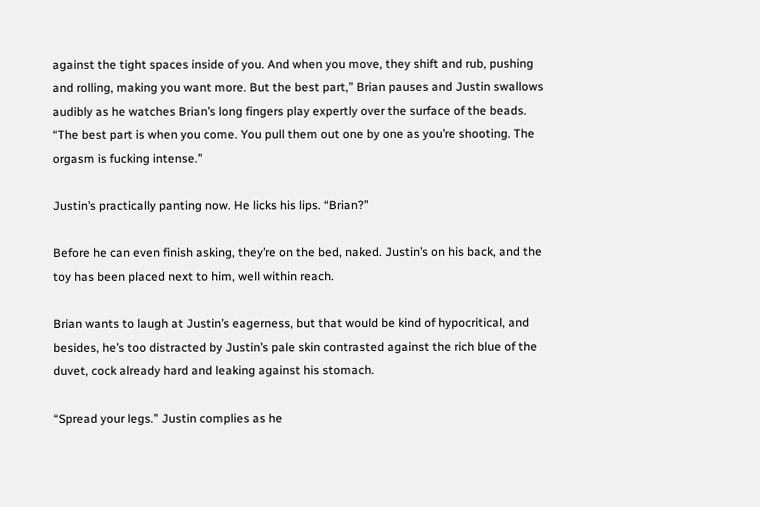against the tight spaces inside of you. And when you move, they shift and rub, pushing and rolling, making you want more. But the best part,” Brian pauses and Justin swallows audibly as he watches Brian’s long fingers play expertly over the surface of the beads. “The best part is when you come. You pull them out one by one as you’re shooting. The orgasm is fucking intense.”

Justin’s practically panting now. He licks his lips. “Brian?”

Before he can even finish asking, they’re on the bed, naked. Justin’s on his back, and the toy has been placed next to him, well within reach.

Brian wants to laugh at Justin’s eagerness, but that would be kind of hypocritical, and besides, he’s too distracted by Justin’s pale skin contrasted against the rich blue of the duvet, cock already hard and leaking against his stomach.

“Spread your legs.” Justin complies as he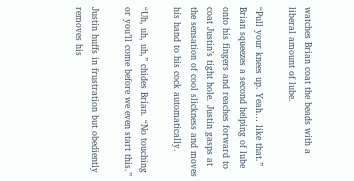watches Brian coat the beads with a liberal amount of lube.

“Pull your knees up. Yeah… like that.” Brian squeezes a second helping of lube onto his fingers and reaches forward to coat Justin’s tight hole. Justin gasps at the sensation of cool slickness and moves his hand to his cock automatically.

“Uh, uh, uh,” chides Brian. “No touching or you’ll come before we even start this.”

Justin huffs in frustration but obediently removes his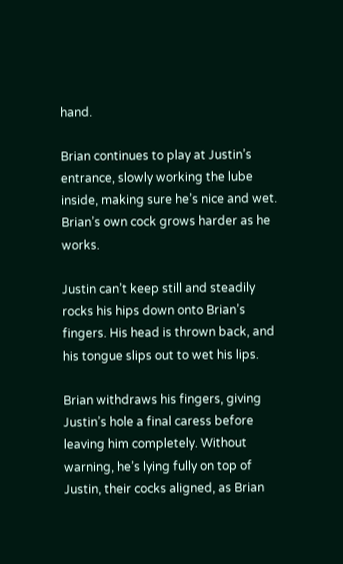hand.

Brian continues to play at Justin’s entrance, slowly working the lube inside, making sure he’s nice and wet. Brian’s own cock grows harder as he works.

Justin can’t keep still and steadily rocks his hips down onto Brian’s fingers. His head is thrown back, and his tongue slips out to wet his lips.

Brian withdraws his fingers, giving Justin’s hole a final caress before leaving him completely. Without warning, he’s lying fully on top of Justin, their cocks aligned, as Brian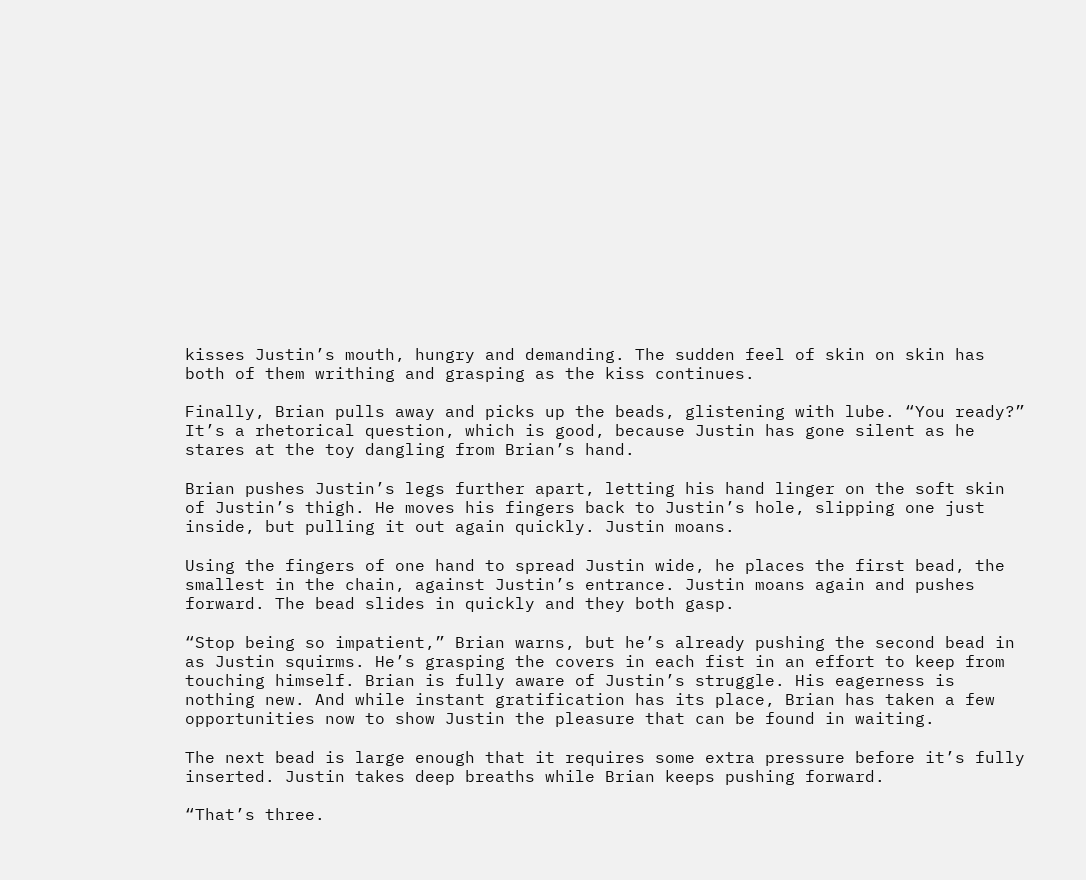kisses Justin’s mouth, hungry and demanding. The sudden feel of skin on skin has both of them writhing and grasping as the kiss continues.

Finally, Brian pulls away and picks up the beads, glistening with lube. “You ready?” It’s a rhetorical question, which is good, because Justin has gone silent as he stares at the toy dangling from Brian’s hand.

Brian pushes Justin’s legs further apart, letting his hand linger on the soft skin of Justin’s thigh. He moves his fingers back to Justin’s hole, slipping one just inside, but pulling it out again quickly. Justin moans.

Using the fingers of one hand to spread Justin wide, he places the first bead, the smallest in the chain, against Justin’s entrance. Justin moans again and pushes forward. The bead slides in quickly and they both gasp.

“Stop being so impatient,” Brian warns, but he’s already pushing the second bead in as Justin squirms. He’s grasping the covers in each fist in an effort to keep from touching himself. Brian is fully aware of Justin’s struggle. His eagerness is nothing new. And while instant gratification has its place, Brian has taken a few opportunities now to show Justin the pleasure that can be found in waiting.

The next bead is large enough that it requires some extra pressure before it’s fully inserted. Justin takes deep breaths while Brian keeps pushing forward.

“That’s three.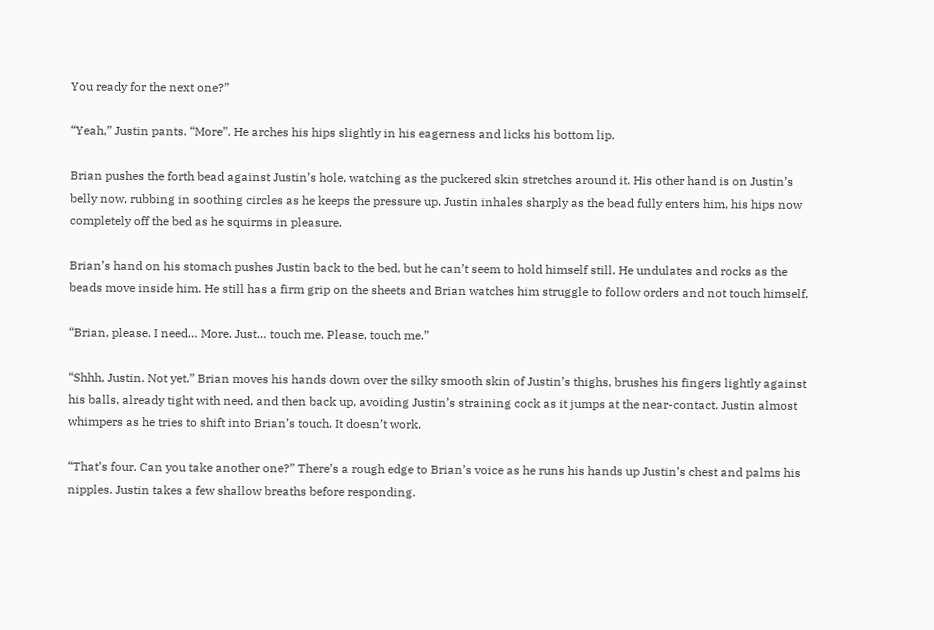You ready for the next one?”

“Yeah,” Justin pants. “More”. He arches his hips slightly in his eagerness and licks his bottom lip.

Brian pushes the forth bead against Justin’s hole, watching as the puckered skin stretches around it. His other hand is on Justin’s belly now, rubbing in soothing circles as he keeps the pressure up. Justin inhales sharply as the bead fully enters him, his hips now completely off the bed as he squirms in pleasure.

Brian’s hand on his stomach pushes Justin back to the bed, but he can’t seem to hold himself still. He undulates and rocks as the beads move inside him. He still has a firm grip on the sheets and Brian watches him struggle to follow orders and not touch himself.

“Brian, please. I need… More. Just… touch me. Please, touch me.”

“Shhh, Justin. Not yet.” Brian moves his hands down over the silky smooth skin of Justin’s thighs, brushes his fingers lightly against his balls, already tight with need, and then back up, avoiding Justin’s straining cock as it jumps at the near-contact. Justin almost whimpers as he tries to shift into Brian’s touch. It doesn’t work.

“That’s four. Can you take another one?” There’s a rough edge to Brian’s voice as he runs his hands up Justin’s chest and palms his nipples. Justin takes a few shallow breaths before responding.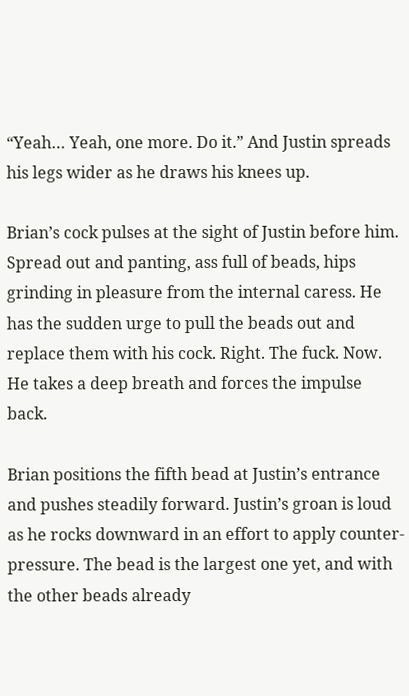“Yeah… Yeah, one more. Do it.” And Justin spreads his legs wider as he draws his knees up.

Brian’s cock pulses at the sight of Justin before him. Spread out and panting, ass full of beads, hips grinding in pleasure from the internal caress. He has the sudden urge to pull the beads out and replace them with his cock. Right. The fuck. Now. He takes a deep breath and forces the impulse back.

Brian positions the fifth bead at Justin’s entrance and pushes steadily forward. Justin’s groan is loud as he rocks downward in an effort to apply counter-pressure. The bead is the largest one yet, and with the other beads already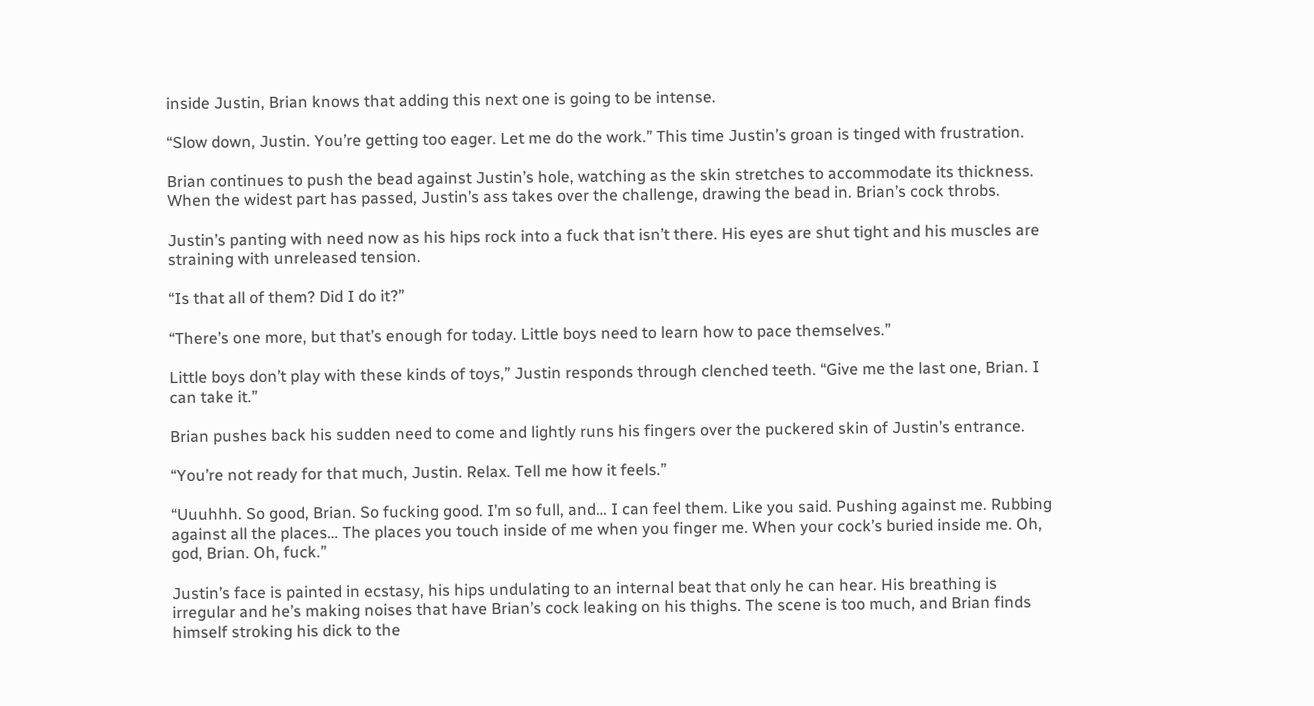inside Justin, Brian knows that adding this next one is going to be intense.

“Slow down, Justin. You’re getting too eager. Let me do the work.” This time Justin’s groan is tinged with frustration.

Brian continues to push the bead against Justin’s hole, watching as the skin stretches to accommodate its thickness. When the widest part has passed, Justin’s ass takes over the challenge, drawing the bead in. Brian’s cock throbs.

Justin’s panting with need now as his hips rock into a fuck that isn’t there. His eyes are shut tight and his muscles are straining with unreleased tension.

“Is that all of them? Did I do it?”

“There’s one more, but that’s enough for today. Little boys need to learn how to pace themselves.”

Little boys don’t play with these kinds of toys,” Justin responds through clenched teeth. “Give me the last one, Brian. I can take it.”

Brian pushes back his sudden need to come and lightly runs his fingers over the puckered skin of Justin’s entrance.

“You’re not ready for that much, Justin. Relax. Tell me how it feels.”

“Uuuhhh. So good, Brian. So fucking good. I’m so full, and… I can feel them. Like you said. Pushing against me. Rubbing against all the places… The places you touch inside of me when you finger me. When your cock’s buried inside me. Oh, god, Brian. Oh, fuck.”

Justin’s face is painted in ecstasy, his hips undulating to an internal beat that only he can hear. His breathing is irregular and he’s making noises that have Brian’s cock leaking on his thighs. The scene is too much, and Brian finds himself stroking his dick to the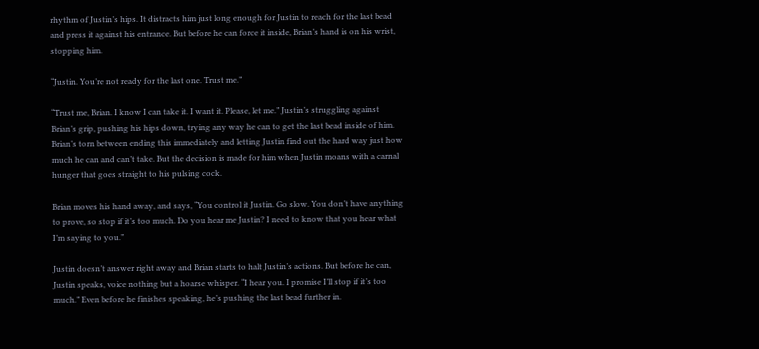rhythm of Justin’s hips. It distracts him just long enough for Justin to reach for the last bead and press it against his entrance. But before he can force it inside, Brian’s hand is on his wrist, stopping him.

“Justin. You’re not ready for the last one. Trust me.”

“Trust me, Brian. I know I can take it. I want it. Please, let me.” Justin’s struggling against Brian’s grip, pushing his hips down, trying any way he can to get the last bead inside of him. Brian’s torn between ending this immediately and letting Justin find out the hard way just how much he can and can’t take. But the decision is made for him when Justin moans with a carnal hunger that goes straight to his pulsing cock.

Brian moves his hand away, and says, “You control it Justin. Go slow. You don’t have anything to prove, so stop if it’s too much. Do you hear me Justin? I need to know that you hear what I’m saying to you.”

Justin doesn’t answer right away and Brian starts to halt Justin’s actions. But before he can, Justin speaks, voice nothing but a hoarse whisper. “I hear you. I promise I’ll stop if it’s too much.” Even before he finishes speaking, he’s pushing the last bead further in.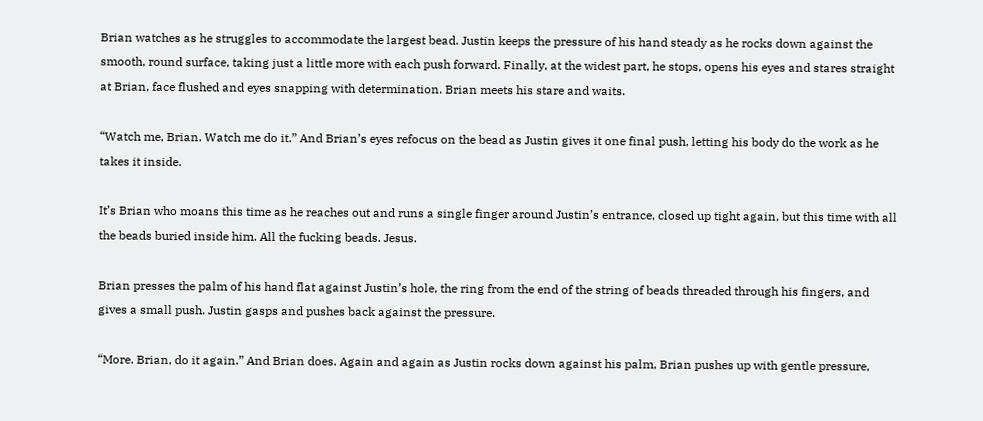Brian watches as he struggles to accommodate the largest bead. Justin keeps the pressure of his hand steady as he rocks down against the smooth, round surface, taking just a little more with each push forward. Finally, at the widest part, he stops, opens his eyes and stares straight at Brian, face flushed and eyes snapping with determination. Brian meets his stare and waits.

“Watch me, Brian. Watch me do it.” And Brian’s eyes refocus on the bead as Justin gives it one final push, letting his body do the work as he takes it inside.

It’s Brian who moans this time as he reaches out and runs a single finger around Justin’s entrance, closed up tight again, but this time with all the beads buried inside him. All the fucking beads. Jesus.

Brian presses the palm of his hand flat against Justin’s hole, the ring from the end of the string of beads threaded through his fingers, and gives a small push. Justin gasps and pushes back against the pressure.

“More. Brian, do it again.” And Brian does. Again and again as Justin rocks down against his palm, Brian pushes up with gentle pressure,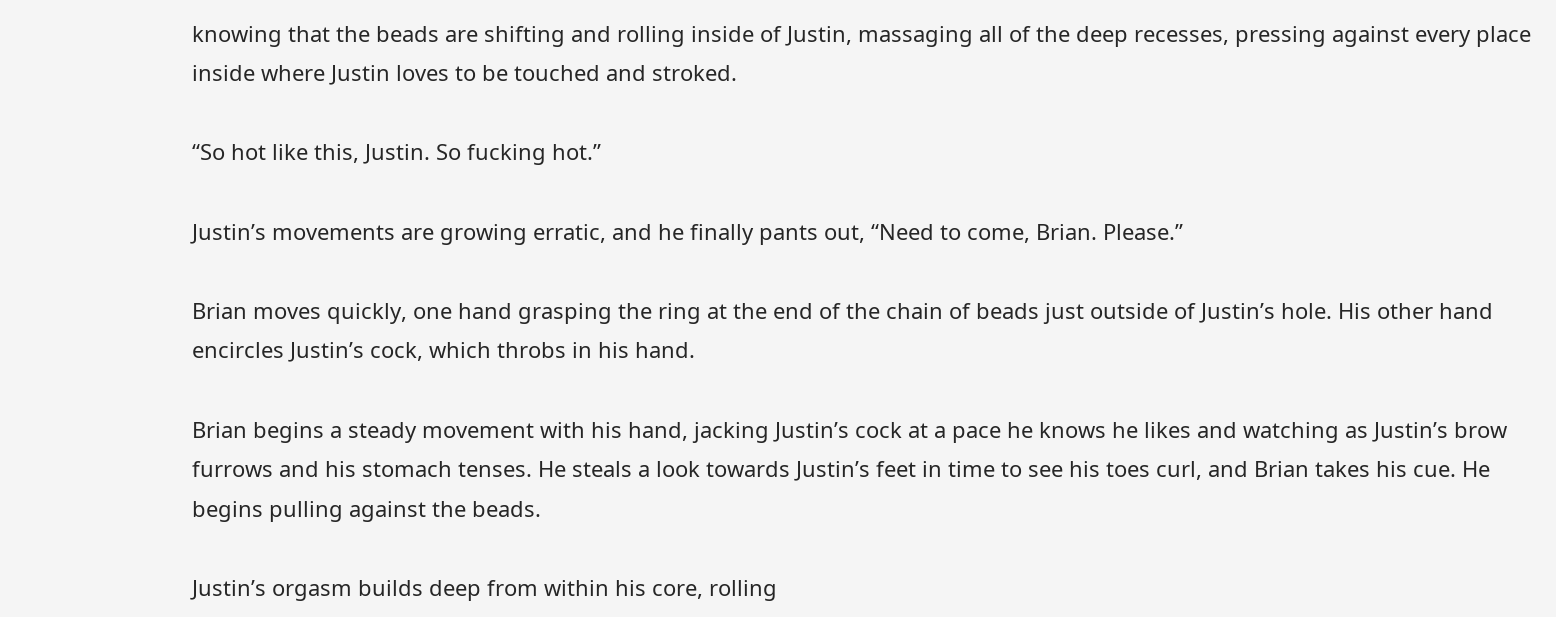knowing that the beads are shifting and rolling inside of Justin, massaging all of the deep recesses, pressing against every place inside where Justin loves to be touched and stroked.

“So hot like this, Justin. So fucking hot.”

Justin’s movements are growing erratic, and he finally pants out, “Need to come, Brian. Please.”

Brian moves quickly, one hand grasping the ring at the end of the chain of beads just outside of Justin’s hole. His other hand encircles Justin’s cock, which throbs in his hand.

Brian begins a steady movement with his hand, jacking Justin’s cock at a pace he knows he likes and watching as Justin’s brow furrows and his stomach tenses. He steals a look towards Justin’s feet in time to see his toes curl, and Brian takes his cue. He begins pulling against the beads.

Justin’s orgasm builds deep from within his core, rolling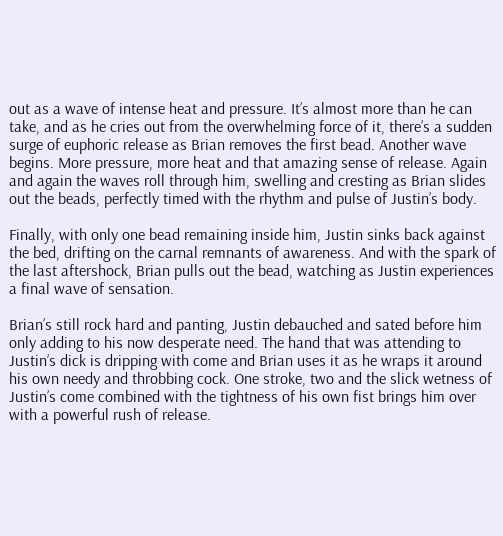out as a wave of intense heat and pressure. It’s almost more than he can take, and as he cries out from the overwhelming force of it, there’s a sudden surge of euphoric release as Brian removes the first bead. Another wave begins. More pressure, more heat and that amazing sense of release. Again and again the waves roll through him, swelling and cresting as Brian slides out the beads, perfectly timed with the rhythm and pulse of Justin’s body.

Finally, with only one bead remaining inside him, Justin sinks back against the bed, drifting on the carnal remnants of awareness. And with the spark of the last aftershock, Brian pulls out the bead, watching as Justin experiences a final wave of sensation.

Brian’s still rock hard and panting, Justin debauched and sated before him only adding to his now desperate need. The hand that was attending to Justin’s dick is dripping with come and Brian uses it as he wraps it around his own needy and throbbing cock. One stroke, two and the slick wetness of Justin’s come combined with the tightness of his own fist brings him over with a powerful rush of release.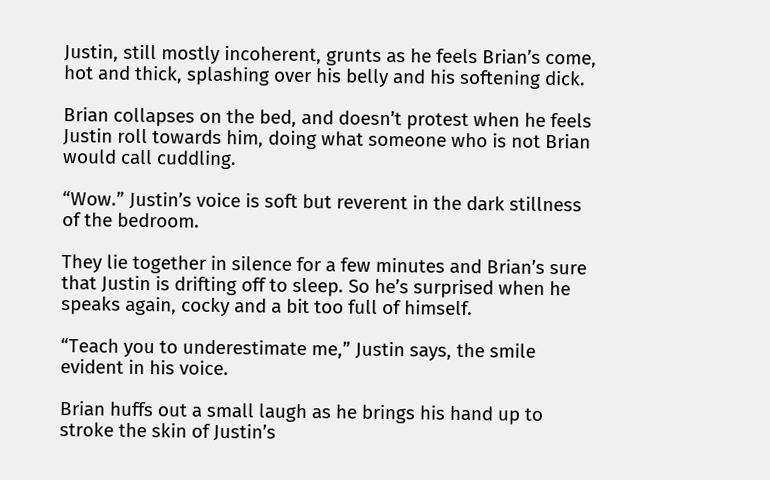Justin, still mostly incoherent, grunts as he feels Brian’s come, hot and thick, splashing over his belly and his softening dick.

Brian collapses on the bed, and doesn’t protest when he feels Justin roll towards him, doing what someone who is not Brian would call cuddling.

“Wow.” Justin’s voice is soft but reverent in the dark stillness of the bedroom.

They lie together in silence for a few minutes and Brian’s sure that Justin is drifting off to sleep. So he’s surprised when he speaks again, cocky and a bit too full of himself.

“Teach you to underestimate me,” Justin says, the smile evident in his voice.

Brian huffs out a small laugh as he brings his hand up to stroke the skin of Justin’s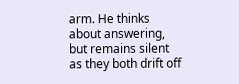arm. He thinks about answering, but remains silent as they both drift off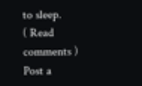to sleep.
( Read comments )
Post a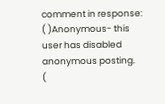comment in response:
( )Anonymous- this user has disabled anonymous posting.
(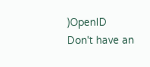)OpenID
Don't have an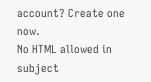account? Create one now.
No HTML allowed in subject